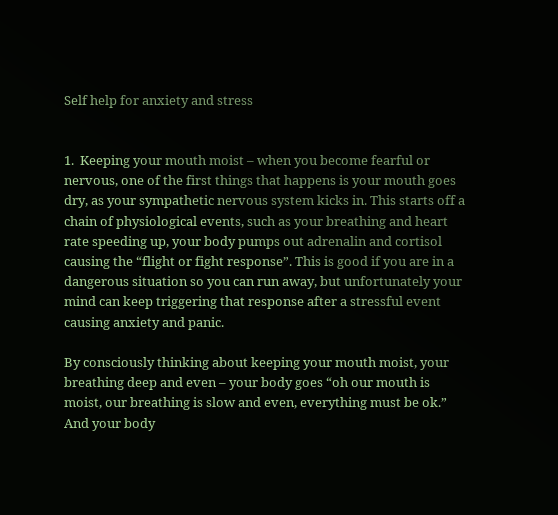Self help for anxiety and stress


1.  Keeping your mouth moist – when you become fearful or nervous, one of the first things that happens is your mouth goes dry, as your sympathetic nervous system kicks in. This starts off a chain of physiological events, such as your breathing and heart rate speeding up, your body pumps out adrenalin and cortisol causing the “flight or fight response”. This is good if you are in a dangerous situation so you can run away, but unfortunately your mind can keep triggering that response after a stressful event causing anxiety and panic.

By consciously thinking about keeping your mouth moist, your breathing deep and even – your body goes “oh our mouth is moist, our breathing is slow and even, everything must be ok.” And your body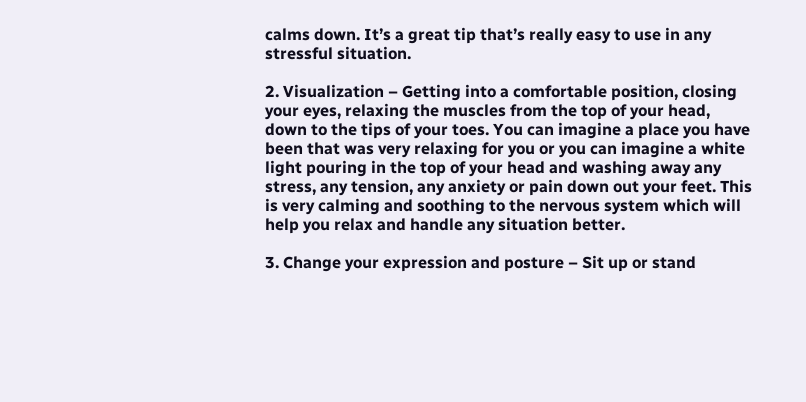calms down. It’s a great tip that’s really easy to use in any stressful situation.

2. Visualization – Getting into a comfortable position, closing your eyes, relaxing the muscles from the top of your head, down to the tips of your toes. You can imagine a place you have been that was very relaxing for you or you can imagine a white light pouring in the top of your head and washing away any stress, any tension, any anxiety or pain down out your feet. This is very calming and soothing to the nervous system which will help you relax and handle any situation better.

3. Change your expression and posture – Sit up or stand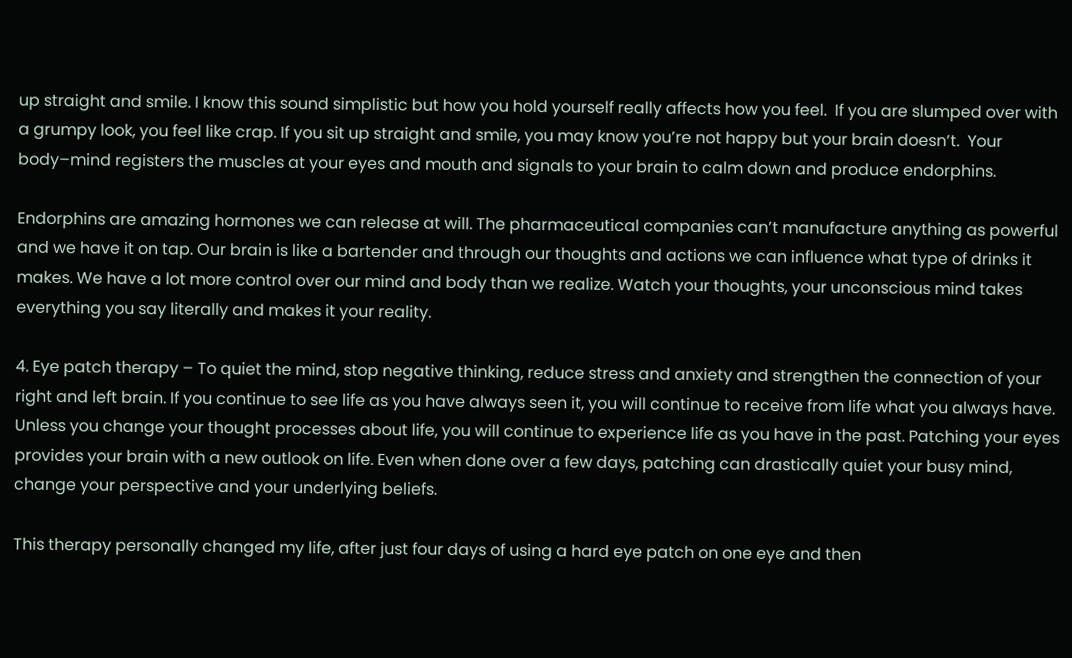up straight and smile. I know this sound simplistic but how you hold yourself really affects how you feel.  If you are slumped over with a grumpy look, you feel like crap. If you sit up straight and smile, you may know you’re not happy but your brain doesn’t.  Your body–mind registers the muscles at your eyes and mouth and signals to your brain to calm down and produce endorphins.

Endorphins are amazing hormones we can release at will. The pharmaceutical companies can’t manufacture anything as powerful and we have it on tap. Our brain is like a bartender and through our thoughts and actions we can influence what type of drinks it makes. We have a lot more control over our mind and body than we realize. Watch your thoughts, your unconscious mind takes everything you say literally and makes it your reality.

4. Eye patch therapy – To quiet the mind, stop negative thinking, reduce stress and anxiety and strengthen the connection of your right and left brain. If you continue to see life as you have always seen it, you will continue to receive from life what you always have. Unless you change your thought processes about life, you will continue to experience life as you have in the past. Patching your eyes provides your brain with a new outlook on life. Even when done over a few days, patching can drastically quiet your busy mind, change your perspective and your underlying beliefs.

This therapy personally changed my life, after just four days of using a hard eye patch on one eye and then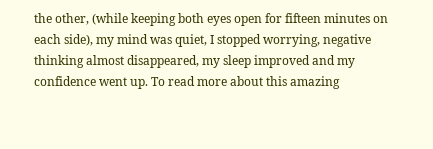the other, (while keeping both eyes open for fifteen minutes on each side), my mind was quiet, I stopped worrying, negative thinking almost disappeared, my sleep improved and my confidence went up. To read more about this amazing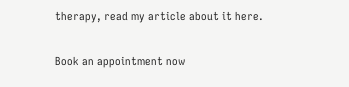therapy, read my article about it here.

Book an appointment now